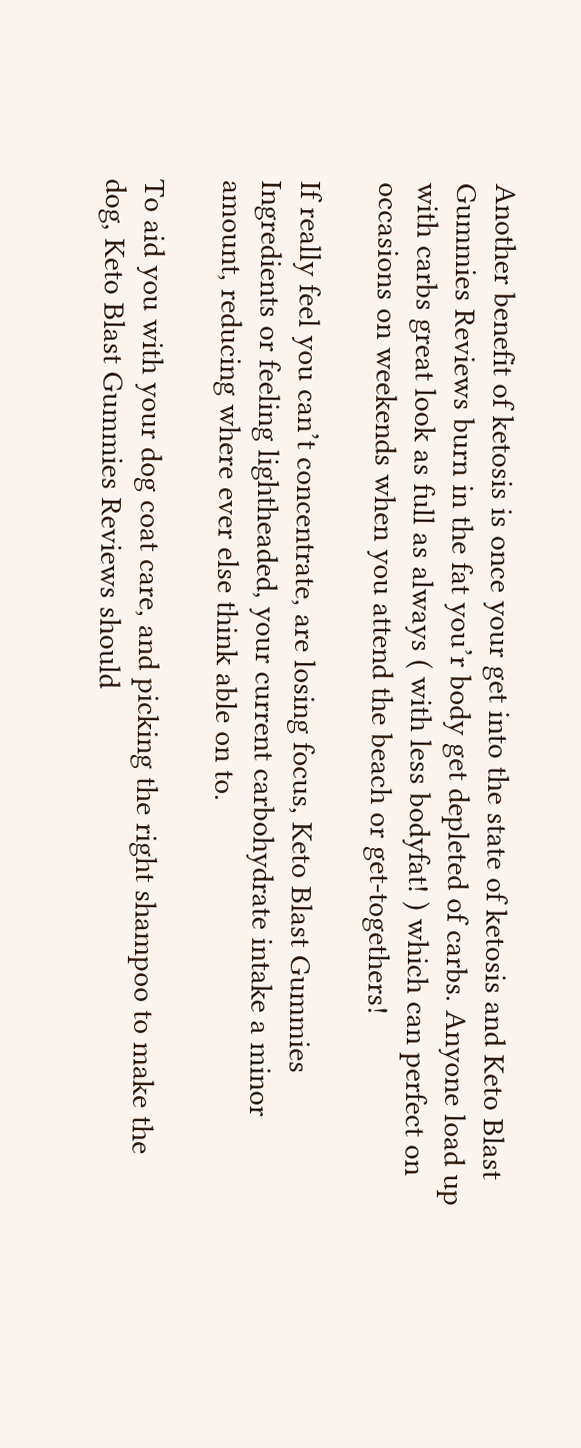Another benefit of ketosis is once your get into the state of ketosis and Keto Blast Gummies Reviews burn in the fat you’r body get depleted of carbs. Anyone load up with carbs great look as full as always ( with less bodyfat! ) which can perfect on occasions on weekends when you attend the beach or get-togethers!

If really feel you can’t concentrate, are losing focus, Keto Blast Gummies Ingredients or feeling lightheaded, your current carbohydrate intake a minor amount, reducing where ever else think able on to.

To aid you with your dog coat care, and picking the right shampoo to make the dog, Keto Blast Gummies Reviews should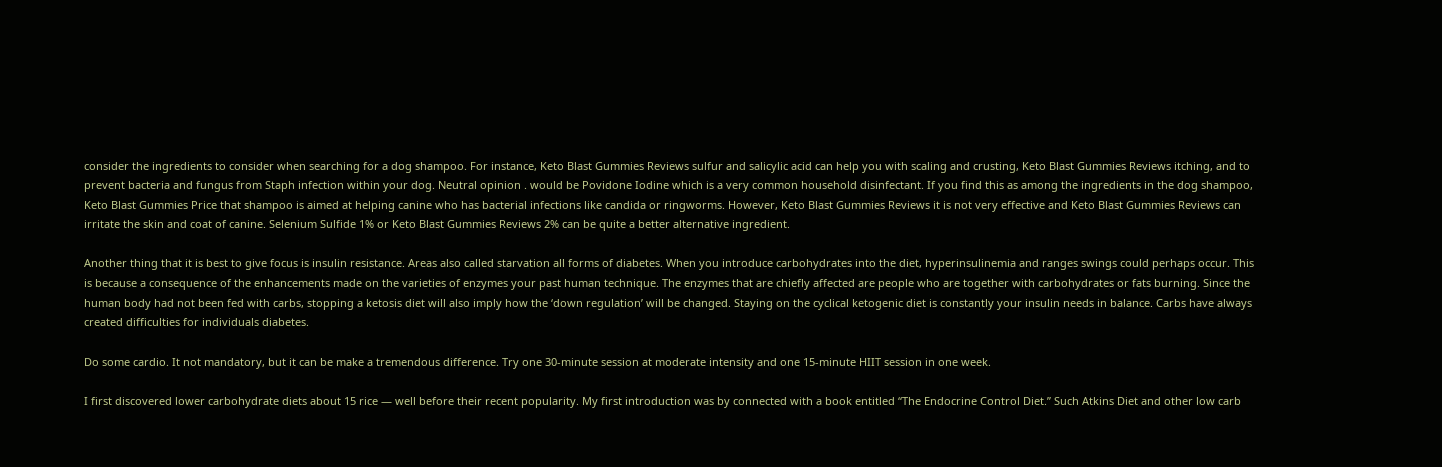consider the ingredients to consider when searching for a dog shampoo. For instance, Keto Blast Gummies Reviews sulfur and salicylic acid can help you with scaling and crusting, Keto Blast Gummies Reviews itching, and to prevent bacteria and fungus from Staph infection within your dog. Neutral opinion . would be Povidone Iodine which is a very common household disinfectant. If you find this as among the ingredients in the dog shampoo, Keto Blast Gummies Price that shampoo is aimed at helping canine who has bacterial infections like candida or ringworms. However, Keto Blast Gummies Reviews it is not very effective and Keto Blast Gummies Reviews can irritate the skin and coat of canine. Selenium Sulfide 1% or Keto Blast Gummies Reviews 2% can be quite a better alternative ingredient.

Another thing that it is best to give focus is insulin resistance. Areas also called starvation all forms of diabetes. When you introduce carbohydrates into the diet, hyperinsulinemia and ranges swings could perhaps occur. This is because a consequence of the enhancements made on the varieties of enzymes your past human technique. The enzymes that are chiefly affected are people who are together with carbohydrates or fats burning. Since the human body had not been fed with carbs, stopping a ketosis diet will also imply how the ‘down regulation’ will be changed. Staying on the cyclical ketogenic diet is constantly your insulin needs in balance. Carbs have always created difficulties for individuals diabetes.

Do some cardio. It not mandatory, but it can be make a tremendous difference. Try one 30-minute session at moderate intensity and one 15-minute HIIT session in one week.

I first discovered lower carbohydrate diets about 15 rice — well before their recent popularity. My first introduction was by connected with a book entitled “The Endocrine Control Diet.” Such Atkins Diet and other low carb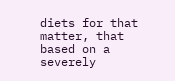diets for that matter, that based on a severely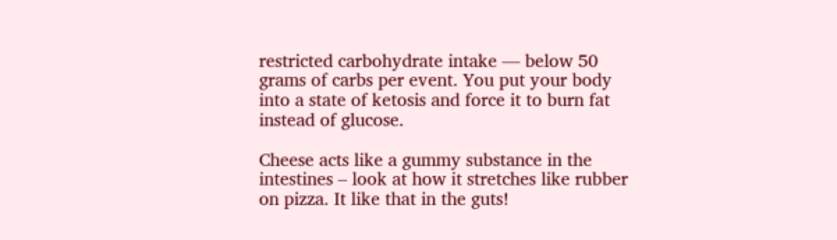restricted carbohydrate intake — below 50 grams of carbs per event. You put your body into a state of ketosis and force it to burn fat instead of glucose.

Cheese acts like a gummy substance in the intestines – look at how it stretches like rubber on pizza. It like that in the guts!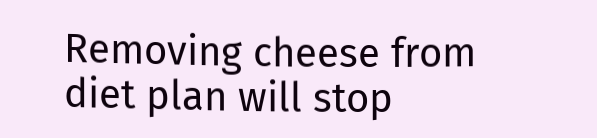Removing cheese from diet plan will stop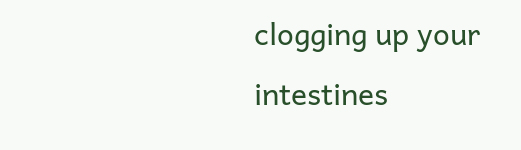clogging up your intestines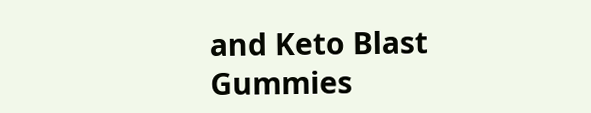and Keto Blast Gummies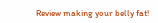Review making your belly fat!